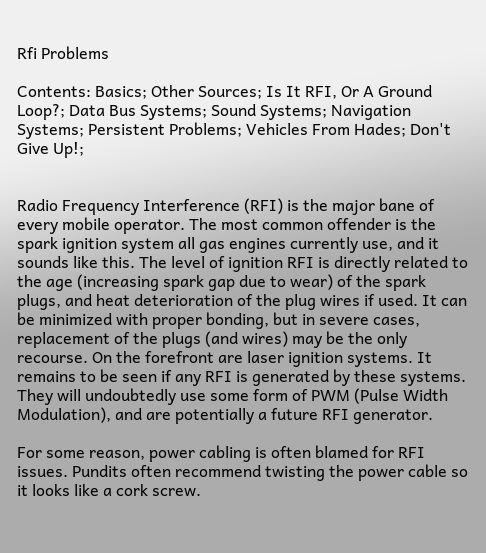Rfi Problems

Contents: Basics; Other Sources; Is It RFI, Or A Ground Loop?; Data Bus Systems; Sound Systems; Navigation Systems; Persistent Problems; Vehicles From Hades; Don't Give Up!;


Radio Frequency Interference (RFI) is the major bane of every mobile operator. The most common offender is the spark ignition system all gas engines currently use, and it sounds like this. The level of ignition RFI is directly related to the age (increasing spark gap due to wear) of the spark plugs, and heat deterioration of the plug wires if used. It can be minimized with proper bonding, but in severe cases, replacement of the plugs (and wires) may be the only recourse. On the forefront are laser ignition systems. It remains to be seen if any RFI is generated by these systems. They will undoubtedly use some form of PWM (Pulse Width Modulation), and are potentially a future RFI generator.

For some reason, power cabling is often blamed for RFI issues. Pundits often recommend twisting the power cable so it looks like a cork screw.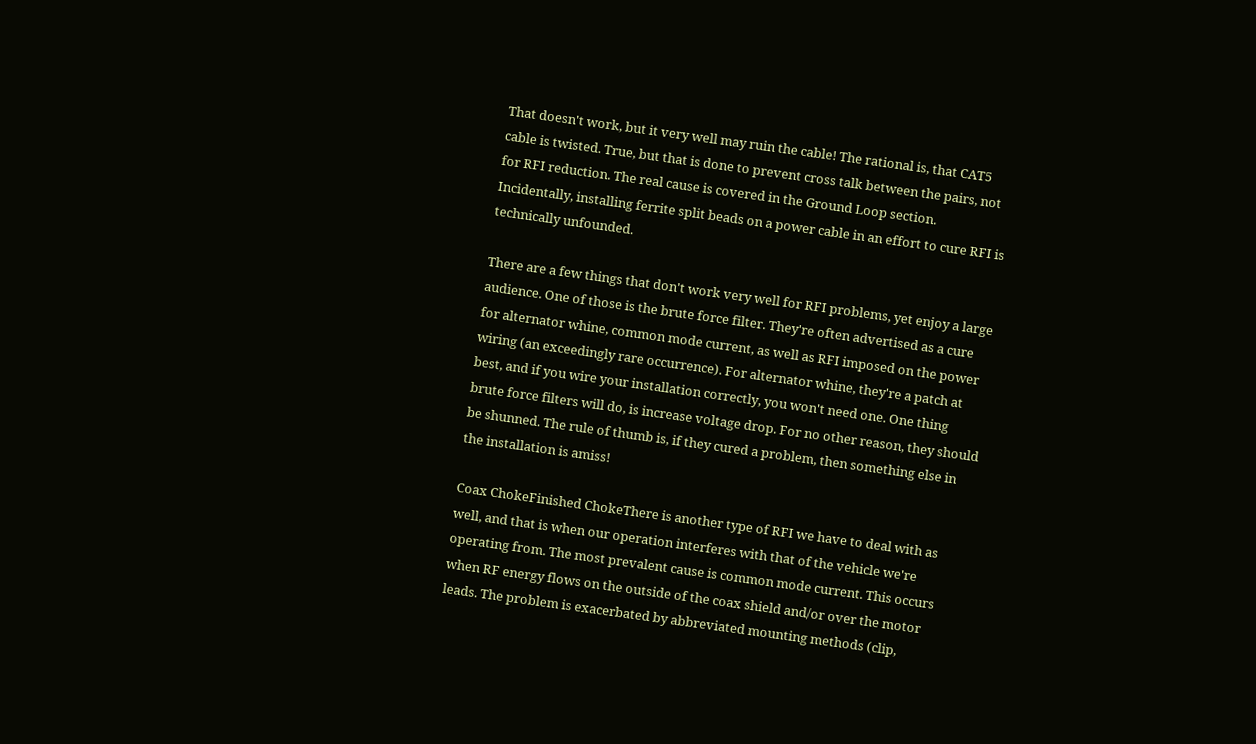That doesn't work, but it very well may ruin the cable! The rational is, that CAT5 cable is twisted. True, but that is done to prevent cross talk between the pairs, not for RFI reduction. The real cause is covered in the Ground Loop section. Incidentally, installing ferrite split beads on a power cable in an effort to cure RFI is technically unfounded.

There are a few things that don't work very well for RFI problems, yet enjoy a large audience. One of those is the brute force filter. They're often advertised as a cure for alternator whine, common mode current, as well as RFI imposed on the power wiring (an exceedingly rare occurrence). For alternator whine, they're a patch at best, and if you wire your installation correctly, you won't need one. One thing brute force filters will do, is increase voltage drop. For no other reason, they should be shunned. The rule of thumb is, if they cured a problem, then something else in the installation is amiss!

Coax ChokeFinished ChokeThere is another type of RFI we have to deal with as well, and that is when our operation interferes with that of the vehicle we're operating from. The most prevalent cause is common mode current. This occurs when RF energy flows on the outside of the coax shield and/or over the motor leads. The problem is exacerbated by abbreviated mounting methods (clip,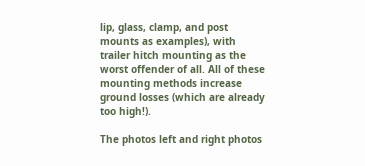lip, glass, clamp, and post mounts as examples), with trailer hitch mounting as the worst offender of all. All of these mounting methods increase ground losses (which are already too high!).

The photos left and right photos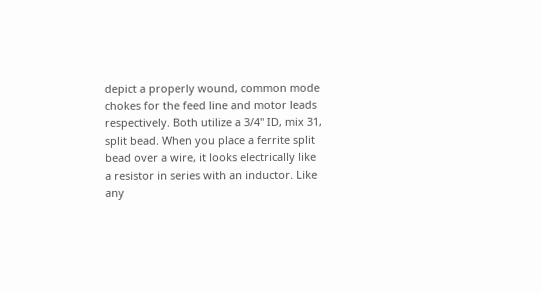depict a properly wound, common mode chokes for the feed line and motor leads respectively. Both utilize a 3/4" ID, mix 31, split bead. When you place a ferrite split bead over a wire, it looks electrically like a resistor in series with an inductor. Like any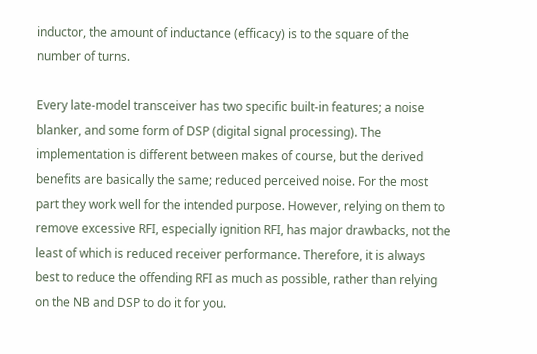inductor, the amount of inductance (efficacy) is to the square of the number of turns.

Every late-model transceiver has two specific built-in features; a noise blanker, and some form of DSP (digital signal processing). The implementation is different between makes of course, but the derived benefits are basically the same; reduced perceived noise. For the most part they work well for the intended purpose. However, relying on them to remove excessive RFI, especially ignition RFI, has major drawbacks, not the least of which is reduced receiver performance. Therefore, it is always best to reduce the offending RFI as much as possible, rather than relying on the NB and DSP to do it for you.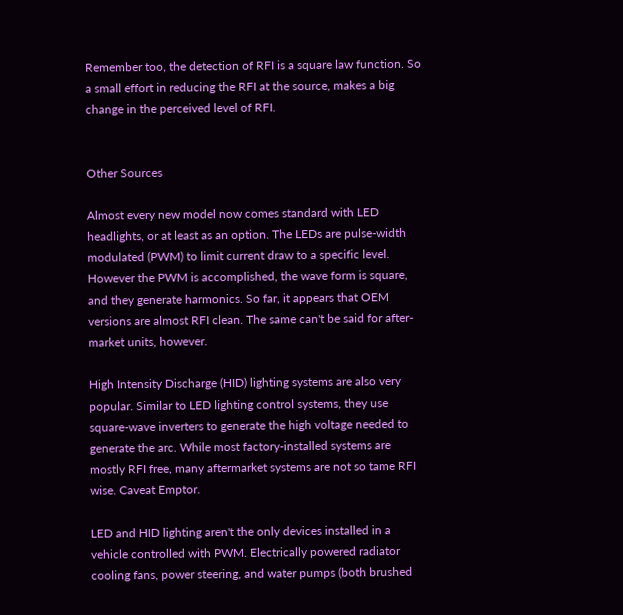Remember too, the detection of RFI is a square law function. So a small effort in reducing the RFI at the source, makes a big change in the perceived level of RFI.


Other Sources

Almost every new model now comes standard with LED headlights, or at least as an option. The LEDs are pulse-width modulated (PWM) to limit current draw to a specific level. However the PWM is accomplished, the wave form is square, and they generate harmonics. So far, it appears that OEM versions are almost RFI clean. The same can't be said for after-market units, however.

High Intensity Discharge (HID) lighting systems are also very popular. Similar to LED lighting control systems, they use square-wave inverters to generate the high voltage needed to generate the arc. While most factory-installed systems are mostly RFI free, many aftermarket systems are not so tame RFI wise. Caveat Emptor.

LED and HID lighting aren't the only devices installed in a vehicle controlled with PWM. Electrically powered radiator cooling fans, power steering, and water pumps (both brushed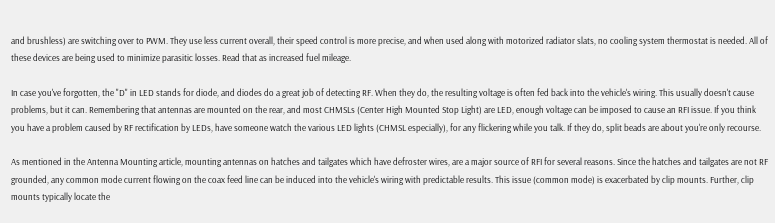and brushless) are switching over to PWM. They use less current overall, their speed control is more precise, and when used along with motorized radiator slats, no cooling system thermostat is needed. All of these devices are being used to minimize parasitic losses. Read that as increased fuel mileage.

In case you've forgotten, the "D" in LED stands for diode, and diodes do a great job of detecting RF. When they do, the resulting voltage is often fed back into the vehicle's wiring. This usually doesn't cause problems, but it can. Remembering that antennas are mounted on the rear, and most CHMSLs (Center High Mounted Stop Light) are LED, enough voltage can be imposed to cause an RFI issue. If you think you have a problem caused by RF rectification by LEDs, have someone watch the various LED lights (CHMSL especially), for any flickering while you talk. If they do, split beads are about you're only recourse.

As mentioned in the Antenna Mounting article, mounting antennas on hatches and tailgates which have defroster wires, are a major source of RFI for several reasons. Since the hatches and tailgates are not RF grounded, any common mode current flowing on the coax feed line can be induced into the vehicle's wiring with predictable results. This issue (common mode) is exacerbated by clip mounts. Further, clip mounts typically locate the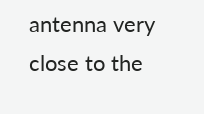antenna very close to the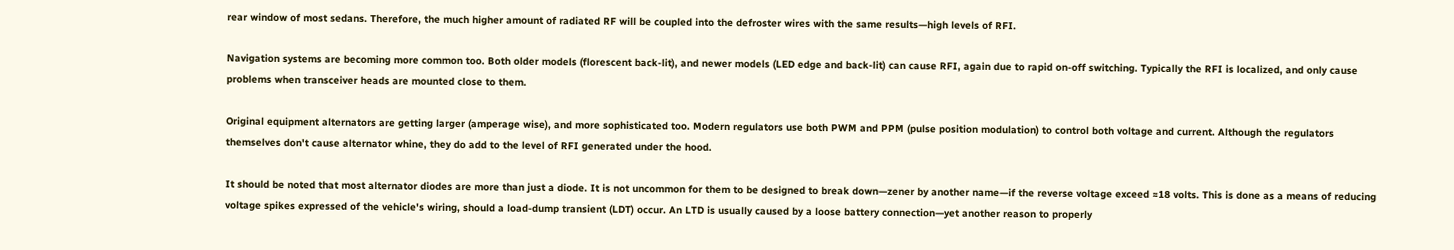rear window of most sedans. Therefore, the much higher amount of radiated RF will be coupled into the defroster wires with the same results—high levels of RFI.

Navigation systems are becoming more common too. Both older models (florescent back-lit), and newer models (LED edge and back-lit) can cause RFI, again due to rapid on-off switching. Typically the RFI is localized, and only cause problems when transceiver heads are mounted close to them.

Original equipment alternators are getting larger (amperage wise), and more sophisticated too. Modern regulators use both PWM and PPM (pulse position modulation) to control both voltage and current. Although the regulators themselves don't cause alternator whine, they do add to the level of RFI generated under the hood.

It should be noted that most alternator diodes are more than just a diode. It is not uncommon for them to be designed to break down—zener by another name—if the reverse voltage exceed ≈18 volts. This is done as a means of reducing voltage spikes expressed of the vehicle's wiring, should a load-dump transient (LDT) occur. An LTD is usually caused by a loose battery connection—yet another reason to properly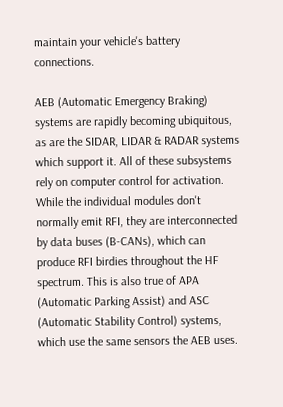maintain your vehicle's battery connections.

AEB (Automatic Emergency Braking) systems are rapidly becoming ubiquitous, as are the SIDAR, LIDAR & RADAR systems which support it. All of these subsystems rely on computer control for activation. While the individual modules don't normally emit RFI, they are interconnected by data buses (B-CANs), which can produce RFI birdies throughout the HF spectrum. This is also true of APA (Automatic Parking Assist) and ASC (Automatic Stability Control) systems, which use the same sensors the AEB uses.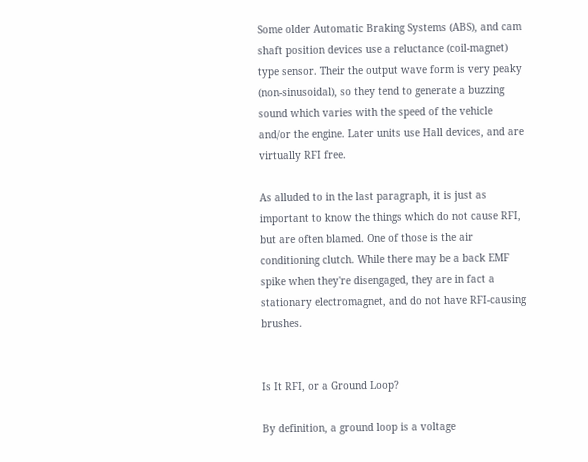Some older Automatic Braking Systems (ABS), and cam shaft position devices use a reluctance (coil-magnet) type sensor. Their the output wave form is very peaky (non-sinusoidal), so they tend to generate a buzzing sound which varies with the speed of the vehicle and/or the engine. Later units use Hall devices, and are virtually RFI free.

As alluded to in the last paragraph, it is just as important to know the things which do not cause RFI, but are often blamed. One of those is the air conditioning clutch. While there may be a back EMF spike when they're disengaged, they are in fact a stationary electromagnet, and do not have RFI-causing brushes.


Is It RFI, or a Ground Loop?

By definition, a ground loop is a voltage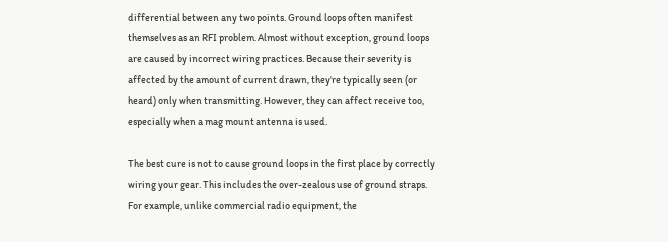differential between any two points. Ground loops often manifest themselves as an RFI problem. Almost without exception, ground loops are caused by incorrect wiring practices. Because their severity is affected by the amount of current drawn, they're typically seen (or heard) only when transmitting. However, they can affect receive too, especially when a mag mount antenna is used.

The best cure is not to cause ground loops in the first place by correctly wiring your gear. This includes the over-zealous use of ground straps. For example, unlike commercial radio equipment, the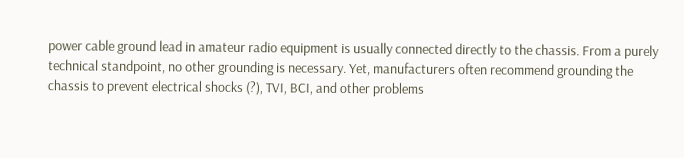power cable ground lead in amateur radio equipment is usually connected directly to the chassis. From a purely technical standpoint, no other grounding is necessary. Yet, manufacturers often recommend grounding the chassis to prevent electrical shocks (?), TVI, BCI, and other problems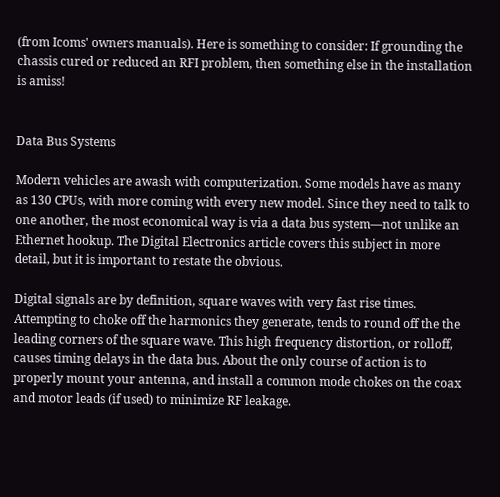(from Icoms' owners manuals). Here is something to consider: If grounding the chassis cured or reduced an RFI problem, then something else in the installation is amiss!


Data Bus Systems

Modern vehicles are awash with computerization. Some models have as many as 130 CPUs, with more coming with every new model. Since they need to talk to one another, the most economical way is via a data bus system—not unlike an Ethernet hookup. The Digital Electronics article covers this subject in more detail, but it is important to restate the obvious.

Digital signals are by definition, square waves with very fast rise times. Attempting to choke off the harmonics they generate, tends to round off the the leading corners of the square wave. This high frequency distortion, or rolloff, causes timing delays in the data bus. About the only course of action is to properly mount your antenna, and install a common mode chokes on the coax and motor leads (if used) to minimize RF leakage.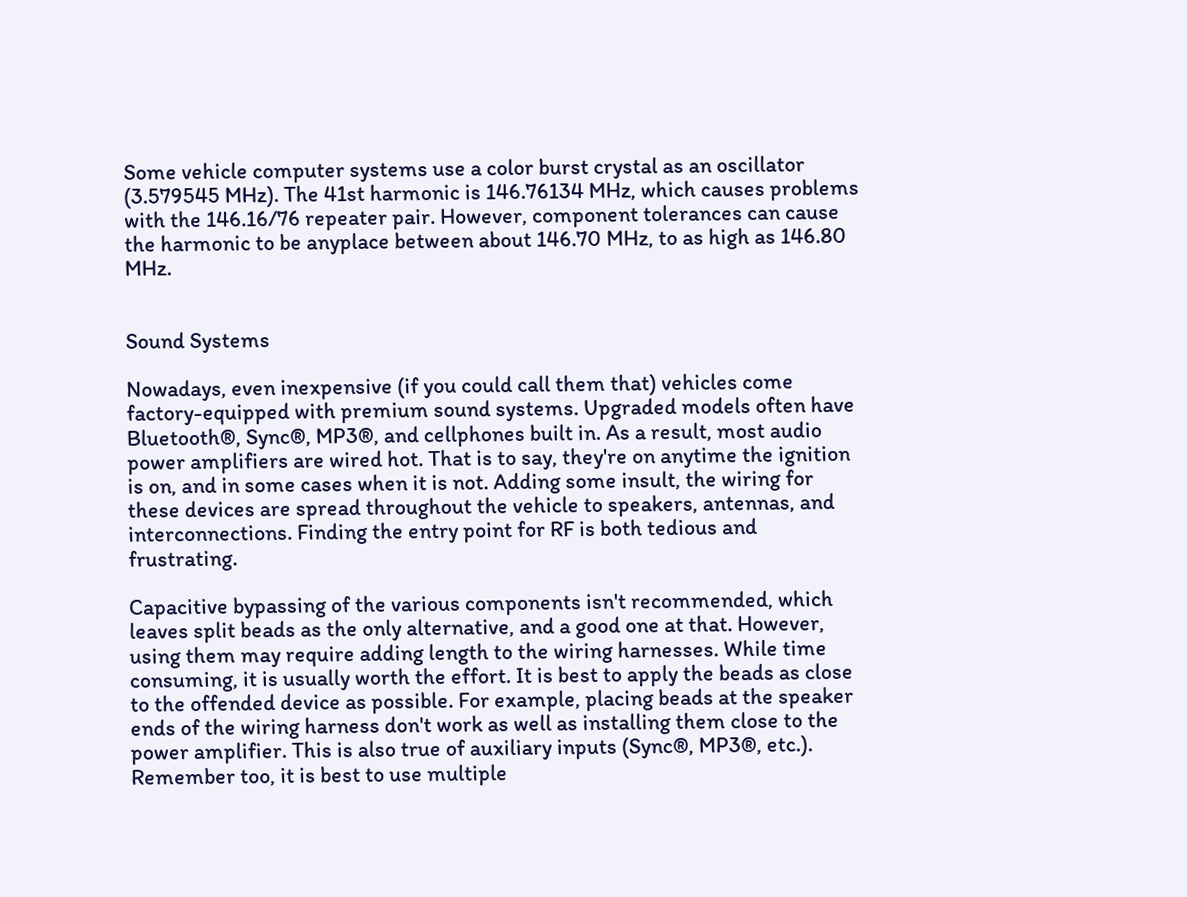Some vehicle computer systems use a color burst crystal as an oscillator (3.579545 MHz). The 41st harmonic is 146.76134 MHz, which causes problems with the 146.16/76 repeater pair. However, component tolerances can cause the harmonic to be anyplace between about 146.70 MHz, to as high as 146.80 MHz.


Sound Systems

Nowadays, even inexpensive (if you could call them that) vehicles come factory-equipped with premium sound systems. Upgraded models often have Bluetooth®, Sync®, MP3®, and cellphones built in. As a result, most audio power amplifiers are wired hot. That is to say, they're on anytime the ignition is on, and in some cases when it is not. Adding some insult, the wiring for these devices are spread throughout the vehicle to speakers, antennas, and interconnections. Finding the entry point for RF is both tedious and frustrating.

Capacitive bypassing of the various components isn't recommended, which leaves split beads as the only alternative, and a good one at that. However, using them may require adding length to the wiring harnesses. While time consuming, it is usually worth the effort. It is best to apply the beads as close to the offended device as possible. For example, placing beads at the speaker ends of the wiring harness don't work as well as installing them close to the power amplifier. This is also true of auxiliary inputs (Sync®, MP3®, etc.). Remember too, it is best to use multiple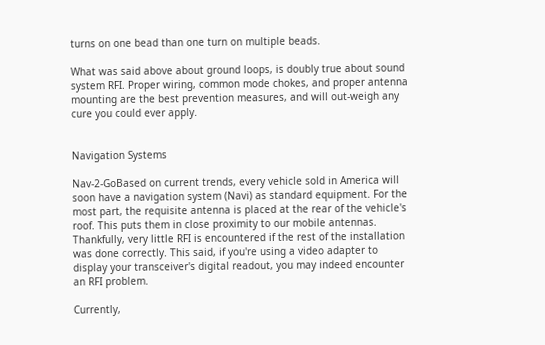turns on one bead than one turn on multiple beads.

What was said above about ground loops, is doubly true about sound system RFI. Proper wiring, common mode chokes, and proper antenna mounting are the best prevention measures, and will out-weigh any cure you could ever apply.


Navigation Systems

Nav-2-GoBased on current trends, every vehicle sold in America will soon have a navigation system (Navi) as standard equipment. For the most part, the requisite antenna is placed at the rear of the vehicle's roof. This puts them in close proximity to our mobile antennas. Thankfully, very little RFI is encountered if the rest of the installation was done correctly. This said, if you're using a video adapter to display your transceiver's digital readout, you may indeed encounter an RFI problem.

Currently,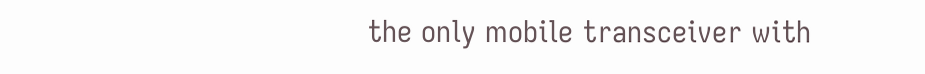the only mobile transceiver with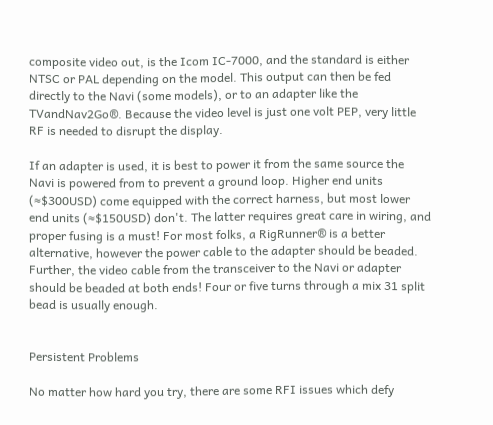composite video out, is the Icom IC-7000, and the standard is either NTSC or PAL depending on the model. This output can then be fed directly to the Navi (some models), or to an adapter like the TVandNav2Go®. Because the video level is just one volt PEP, very little RF is needed to disrupt the display.

If an adapter is used, it is best to power it from the same source the Navi is powered from to prevent a ground loop. Higher end units (≈$300USD) come equipped with the correct harness, but most lower end units (≈$150USD) don't. The latter requires great care in wiring, and proper fusing is a must! For most folks, a RigRunner® is a better alternative, however the power cable to the adapter should be beaded. Further, the video cable from the transceiver to the Navi or adapter should be beaded at both ends! Four or five turns through a mix 31 split bead is usually enough.


Persistent Problems

No matter how hard you try, there are some RFI issues which defy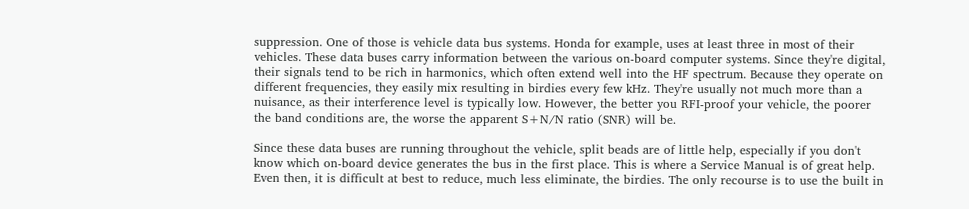suppression. One of those is vehicle data bus systems. Honda for example, uses at least three in most of their vehicles. These data buses carry information between the various on-board computer systems. Since they're digital, their signals tend to be rich in harmonics, which often extend well into the HF spectrum. Because they operate on different frequencies, they easily mix resulting in birdies every few kHz. They're usually not much more than a nuisance, as their interference level is typically low. However, the better you RFI-proof your vehicle, the poorer the band conditions are, the worse the apparent S+N/N ratio (SNR) will be.

Since these data buses are running throughout the vehicle, split beads are of little help, especially if you don't know which on-board device generates the bus in the first place. This is where a Service Manual is of great help. Even then, it is difficult at best to reduce, much less eliminate, the birdies. The only recourse is to use the built in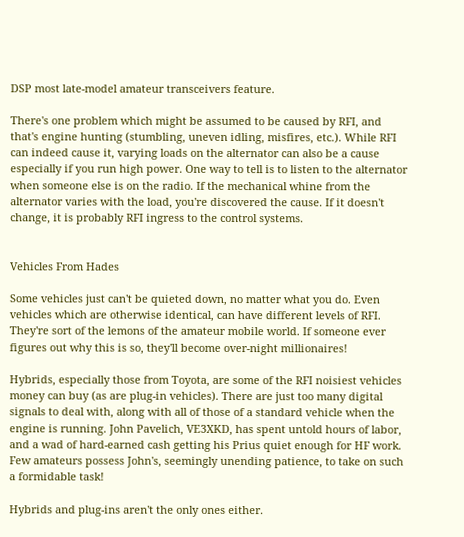DSP most late-model amateur transceivers feature.

There's one problem which might be assumed to be caused by RFI, and that's engine hunting (stumbling, uneven idling, misfires, etc.). While RFI can indeed cause it, varying loads on the alternator can also be a cause especially if you run high power. One way to tell is to listen to the alternator when someone else is on the radio. If the mechanical whine from the alternator varies with the load, you're discovered the cause. If it doesn't change, it is probably RFI ingress to the control systems.


Vehicles From Hades

Some vehicles just can't be quieted down, no matter what you do. Even vehicles which are otherwise identical, can have different levels of RFI. They're sort of the lemons of the amateur mobile world. If someone ever figures out why this is so, they'll become over-night millionaires!

Hybrids, especially those from Toyota, are some of the RFI noisiest vehicles money can buy (as are plug-in vehicles). There are just too many digital signals to deal with, along with all of those of a standard vehicle when the engine is running. John Pavelich, VE3XKD, has spent untold hours of labor, and a wad of hard-earned cash getting his Prius quiet enough for HF work. Few amateurs possess John's, seemingly unending patience, to take on such a formidable task!

Hybrids and plug-ins aren't the only ones either.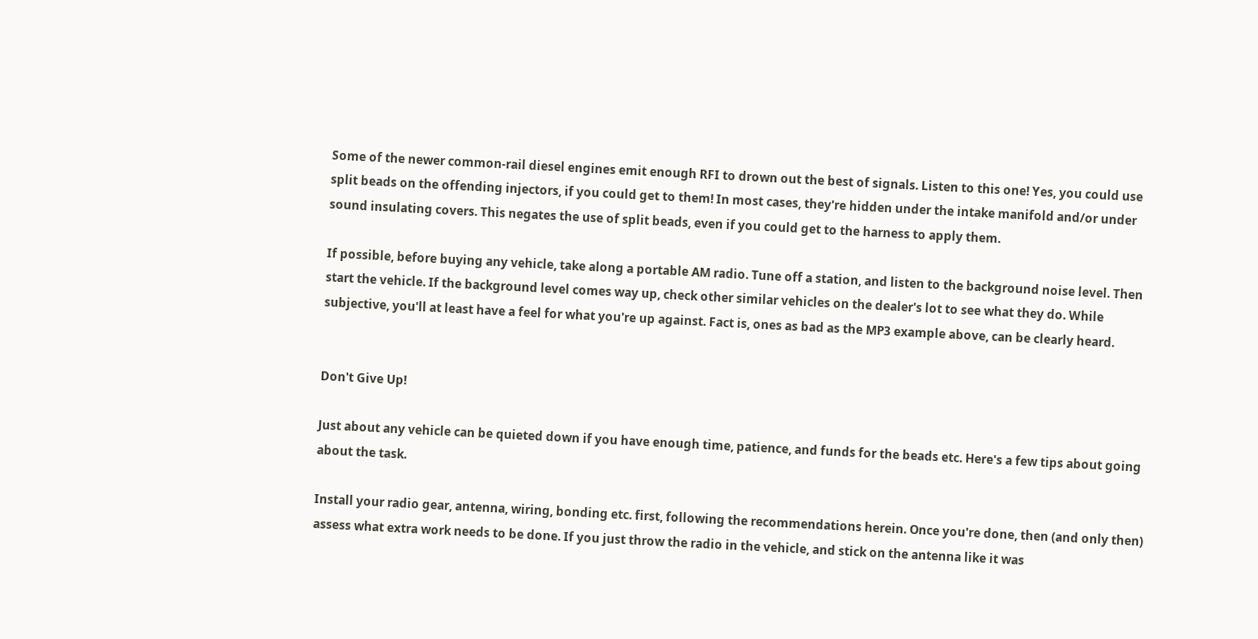Some of the newer common-rail diesel engines emit enough RFI to drown out the best of signals. Listen to this one! Yes, you could use split beads on the offending injectors, if you could get to them! In most cases, they're hidden under the intake manifold and/or under sound insulating covers. This negates the use of split beads, even if you could get to the harness to apply them.

If possible, before buying any vehicle, take along a portable AM radio. Tune off a station, and listen to the background noise level. Then start the vehicle. If the background level comes way up, check other similar vehicles on the dealer's lot to see what they do. While subjective, you'll at least have a feel for what you're up against. Fact is, ones as bad as the MP3 example above, can be clearly heard.


Don't Give Up!

Just about any vehicle can be quieted down if you have enough time, patience, and funds for the beads etc. Here's a few tips about going about the task.

Install your radio gear, antenna, wiring, bonding etc. first, following the recommendations herein. Once you're done, then (and only then) assess what extra work needs to be done. If you just throw the radio in the vehicle, and stick on the antenna like it was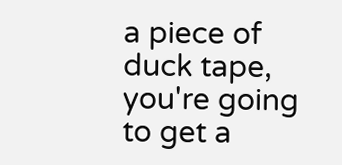a piece of duck tape, you're going to get a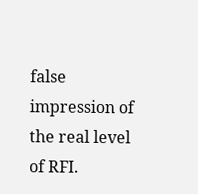false impression of the real level of RFI.